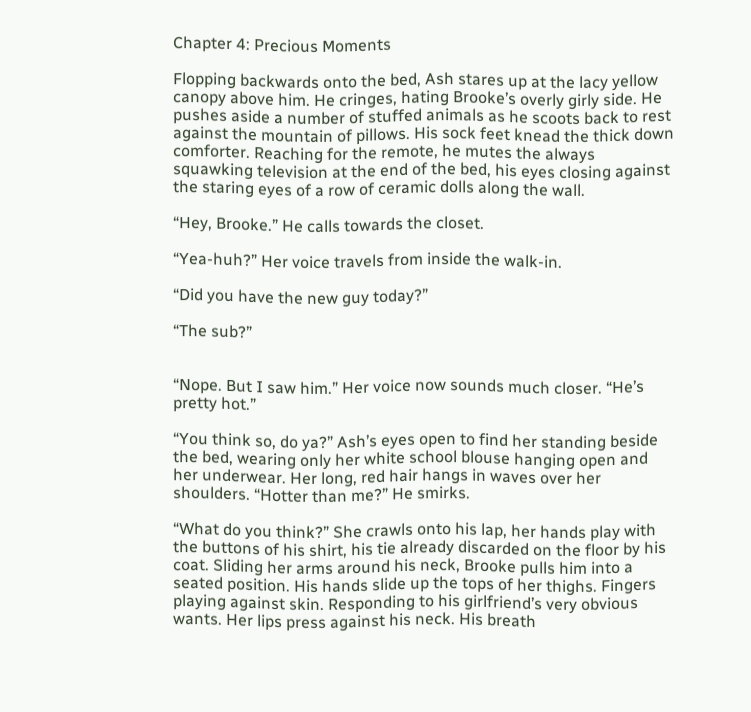Chapter 4: Precious Moments

Flopping backwards onto the bed, Ash stares up at the lacy yellow canopy above him. He cringes, hating Brooke’s overly girly side. He pushes aside a number of stuffed animals as he scoots back to rest against the mountain of pillows. His sock feet knead the thick down comforter. Reaching for the remote, he mutes the always squawking television at the end of the bed, his eyes closing against the staring eyes of a row of ceramic dolls along the wall.

“Hey, Brooke.” He calls towards the closet.

“Yea-huh?” Her voice travels from inside the walk-in.

“Did you have the new guy today?”

“The sub?”


“Nope. But I saw him.” Her voice now sounds much closer. “He’s pretty hot.”

“You think so, do ya?” Ash’s eyes open to find her standing beside the bed, wearing only her white school blouse hanging open and her underwear. Her long, red hair hangs in waves over her shoulders. “Hotter than me?” He smirks.

“What do you think?” She crawls onto his lap, her hands play with the buttons of his shirt, his tie already discarded on the floor by his coat. Sliding her arms around his neck, Brooke pulls him into a seated position. His hands slide up the tops of her thighs. Fingers playing against skin. Responding to his girlfriend’s very obvious wants. Her lips press against his neck. His breath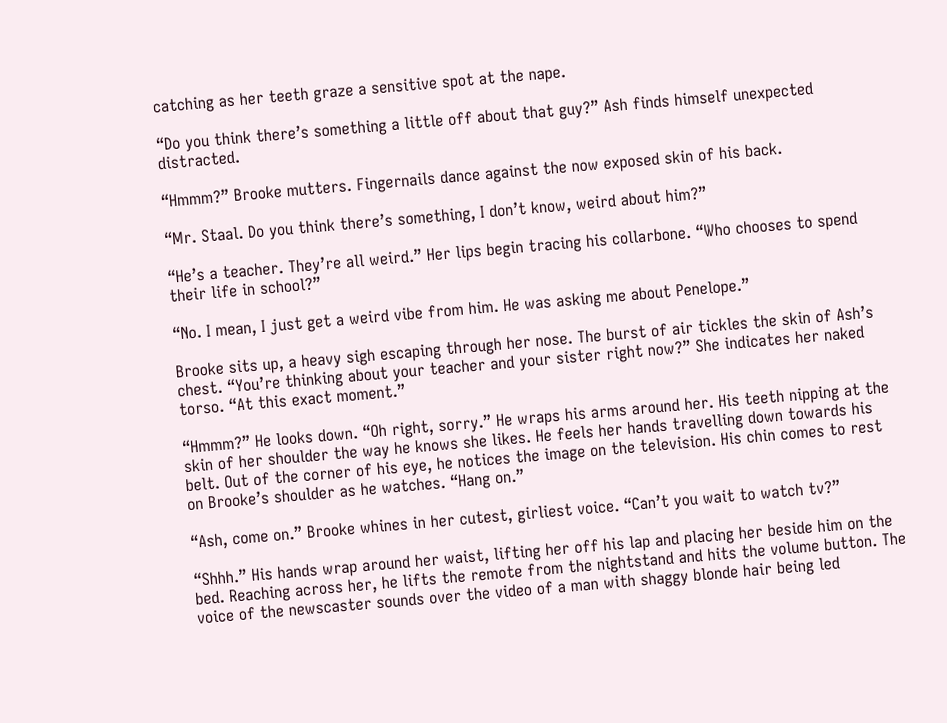catching as her teeth graze a sensitive spot at the nape.

“Do you think there’s something a little off about that guy?” Ash finds himself unexpected distracted.

“Hmmm?” Brooke mutters. Fingernails dance against the now exposed skin of his back.

“Mr. Staal. Do you think there’s something, I don’t know, weird about him?”

“He’s a teacher. They’re all weird.” Her lips begin tracing his collarbone. “Who chooses to spend their life in school?”

“No. I mean, I just get a weird vibe from him. He was asking me about Penelope.”

Brooke sits up, a heavy sigh escaping through her nose. The burst of air tickles the skin of Ash’s chest. “You’re thinking about your teacher and your sister right now?” She indicates her naked torso. “At this exact moment.”

“Hmmm?” He looks down. “Oh right, sorry.” He wraps his arms around her. His teeth nipping at the skin of her shoulder the way he knows she likes. He feels her hands travelling down towards his belt. Out of the corner of his eye, he notices the image on the television. His chin comes to rest on Brooke’s shoulder as he watches. “Hang on.”

“Ash, come on.” Brooke whines in her cutest, girliest voice. “Can’t you wait to watch tv?”

“Shhh.” His hands wrap around her waist, lifting her off his lap and placing her beside him on the bed. Reaching across her, he lifts the remote from the nightstand and hits the volume button. The voice of the newscaster sounds over the video of a man with shaggy blonde hair being led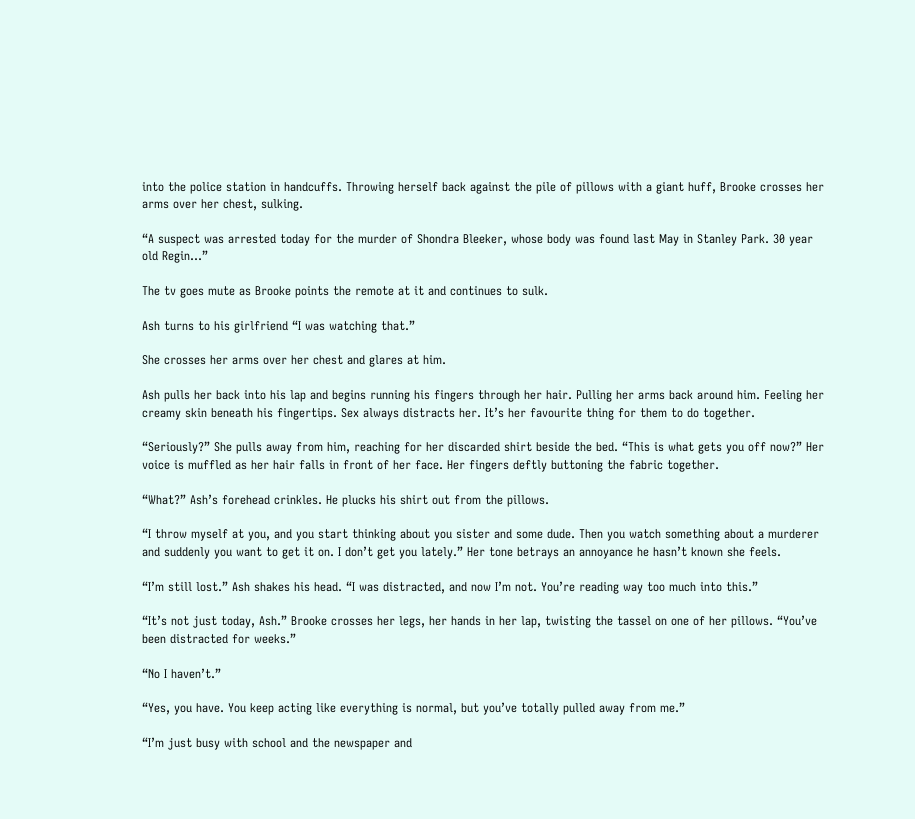into the police station in handcuffs. Throwing herself back against the pile of pillows with a giant huff, Brooke crosses her arms over her chest, sulking.

“A suspect was arrested today for the murder of Shondra Bleeker, whose body was found last May in Stanley Park. 30 year old Regin…”

The tv goes mute as Brooke points the remote at it and continues to sulk.

Ash turns to his girlfriend “I was watching that.”

She crosses her arms over her chest and glares at him.

Ash pulls her back into his lap and begins running his fingers through her hair. Pulling her arms back around him. Feeling her creamy skin beneath his fingertips. Sex always distracts her. It’s her favourite thing for them to do together.

“Seriously?” She pulls away from him, reaching for her discarded shirt beside the bed. “This is what gets you off now?” Her voice is muffled as her hair falls in front of her face. Her fingers deftly buttoning the fabric together.

“What?” Ash’s forehead crinkles. He plucks his shirt out from the pillows.

“I throw myself at you, and you start thinking about you sister and some dude. Then you watch something about a murderer and suddenly you want to get it on. I don’t get you lately.” Her tone betrays an annoyance he hasn’t known she feels.

“I’m still lost.” Ash shakes his head. “I was distracted, and now I’m not. You’re reading way too much into this.”

“It’s not just today, Ash.” Brooke crosses her legs, her hands in her lap, twisting the tassel on one of her pillows. “You’ve been distracted for weeks.”

“No I haven’t.”

“Yes, you have. You keep acting like everything is normal, but you’ve totally pulled away from me.”

“I’m just busy with school and the newspaper and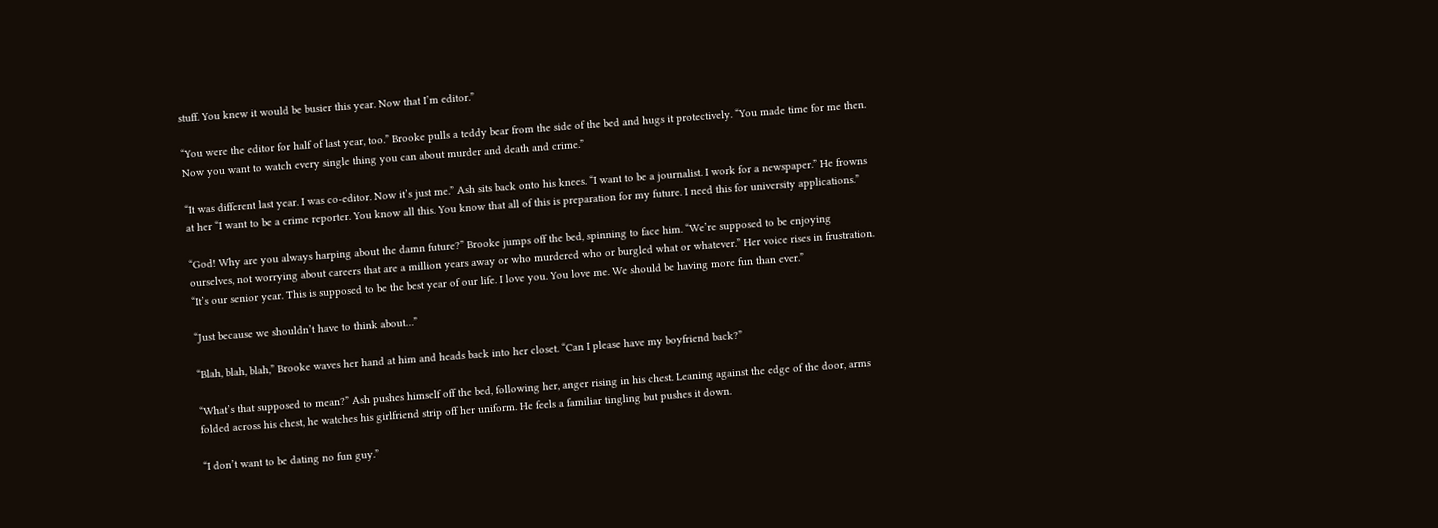stuff. You knew it would be busier this year. Now that I’m editor.”

“You were the editor for half of last year, too.” Brooke pulls a teddy bear from the side of the bed and hugs it protectively. “You made time for me then. Now you want to watch every single thing you can about murder and death and crime.”

“It was different last year. I was co-editor. Now it’s just me.” Ash sits back onto his knees. “I want to be a journalist. I work for a newspaper.” He frowns at her “I want to be a crime reporter. You know all this. You know that all of this is preparation for my future. I need this for university applications.”

“God! Why are you always harping about the damn future?” Brooke jumps off the bed, spinning to face him. “We’re supposed to be enjoying ourselves, not worrying about careers that are a million years away or who murdered who or burgled what or whatever.” Her voice rises in frustration. “It’s our senior year. This is supposed to be the best year of our life. I love you. You love me. We should be having more fun than ever.”

“Just because we shouldn’t have to think about…”

“Blah, blah, blah,” Brooke waves her hand at him and heads back into her closet. “Can I please have my boyfriend back?”

“What’s that supposed to mean?” Ash pushes himself off the bed, following her, anger rising in his chest. Leaning against the edge of the door, arms folded across his chest, he watches his girlfriend strip off her uniform. He feels a familiar tingling but pushes it down.

“I don’t want to be dating no fun guy.”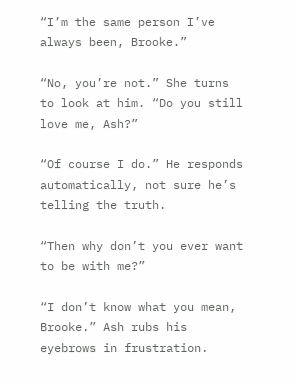“I’m the same person I’ve always been, Brooke.”

“No, you’re not.” She turns to look at him. “Do you still love me, Ash?”

“Of course I do.” He responds automatically, not sure he’s telling the truth.

“Then why don’t you ever want to be with me?”

“I don’t know what you mean, Brooke.” Ash rubs his eyebrows in frustration.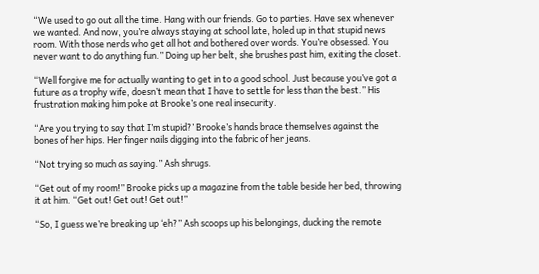“We used to go out all the time. Hang with our friends. Go to parties. Have sex whenever we wanted. And now, you’re always staying at school late, holed up in that stupid news room. With those nerds who get all hot and bothered over words. You’re obsessed. You never want to do anything fun.” Doing up her belt, she brushes past him, exiting the closet.

“Well forgive me for actually wanting to get in to a good school. Just because you’ve got a future as a trophy wife, doesn’t mean that I have to settle for less than the best.” His frustration making him poke at Brooke’s one real insecurity.

“Are you trying to say that I’m stupid?’ Brooke’s hands brace themselves against the bones of her hips. Her finger nails digging into the fabric of her jeans.

“Not trying so much as saying.” Ash shrugs.

“Get out of my room!” Brooke picks up a magazine from the table beside her bed, throwing it at him. “Get out! Get out! Get out!”

“So, I guess we’re breaking up ‘eh?” Ash scoops up his belongings, ducking the remote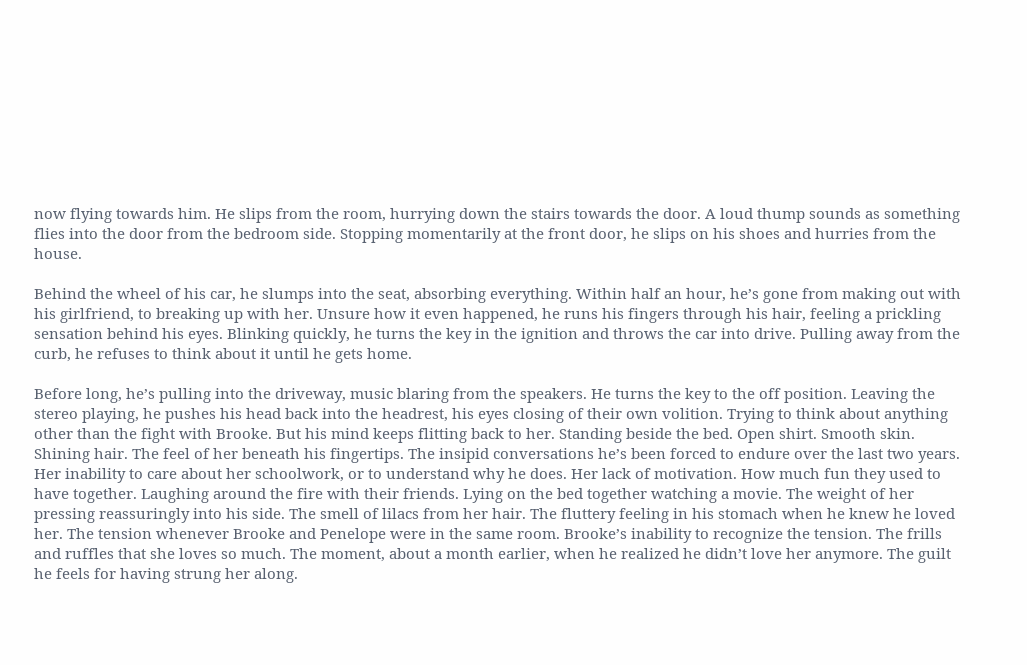now flying towards him. He slips from the room, hurrying down the stairs towards the door. A loud thump sounds as something flies into the door from the bedroom side. Stopping momentarily at the front door, he slips on his shoes and hurries from the house.

Behind the wheel of his car, he slumps into the seat, absorbing everything. Within half an hour, he’s gone from making out with his girlfriend, to breaking up with her. Unsure how it even happened, he runs his fingers through his hair, feeling a prickling sensation behind his eyes. Blinking quickly, he turns the key in the ignition and throws the car into drive. Pulling away from the curb, he refuses to think about it until he gets home.

Before long, he’s pulling into the driveway, music blaring from the speakers. He turns the key to the off position. Leaving the stereo playing, he pushes his head back into the headrest, his eyes closing of their own volition. Trying to think about anything other than the fight with Brooke. But his mind keeps flitting back to her. Standing beside the bed. Open shirt. Smooth skin. Shining hair. The feel of her beneath his fingertips. The insipid conversations he’s been forced to endure over the last two years. Her inability to care about her schoolwork, or to understand why he does. Her lack of motivation. How much fun they used to have together. Laughing around the fire with their friends. Lying on the bed together watching a movie. The weight of her pressing reassuringly into his side. The smell of lilacs from her hair. The fluttery feeling in his stomach when he knew he loved her. The tension whenever Brooke and Penelope were in the same room. Brooke’s inability to recognize the tension. The frills and ruffles that she loves so much. The moment, about a month earlier, when he realized he didn’t love her anymore. The guilt he feels for having strung her along.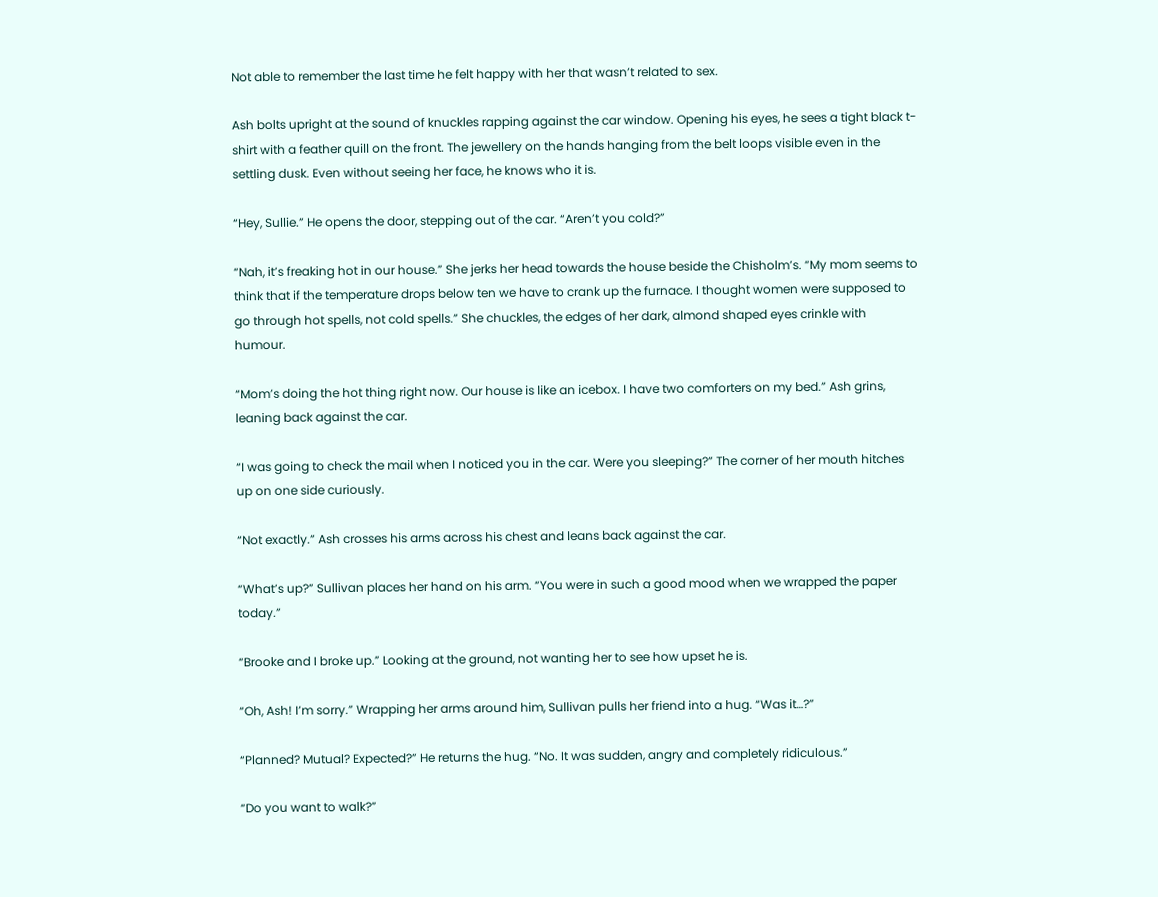Not able to remember the last time he felt happy with her that wasn’t related to sex.

Ash bolts upright at the sound of knuckles rapping against the car window. Opening his eyes, he sees a tight black t-shirt with a feather quill on the front. The jewellery on the hands hanging from the belt loops visible even in the settling dusk. Even without seeing her face, he knows who it is.

“Hey, Sullie.” He opens the door, stepping out of the car. “Aren’t you cold?”

“Nah, it’s freaking hot in our house.” She jerks her head towards the house beside the Chisholm’s. “My mom seems to think that if the temperature drops below ten we have to crank up the furnace. I thought women were supposed to go through hot spells, not cold spells.” She chuckles, the edges of her dark, almond shaped eyes crinkle with humour.

“Mom’s doing the hot thing right now. Our house is like an icebox. I have two comforters on my bed.” Ash grins, leaning back against the car.

“I was going to check the mail when I noticed you in the car. Were you sleeping?” The corner of her mouth hitches up on one side curiously.

“Not exactly.” Ash crosses his arms across his chest and leans back against the car.

“What’s up?” Sullivan places her hand on his arm. “You were in such a good mood when we wrapped the paper today.”

“Brooke and I broke up.” Looking at the ground, not wanting her to see how upset he is.

“Oh, Ash! I’m sorry.” Wrapping her arms around him, Sullivan pulls her friend into a hug. “Was it…?”

“Planned? Mutual? Expected?” He returns the hug. “No. It was sudden, angry and completely ridiculous.”

“Do you want to walk?”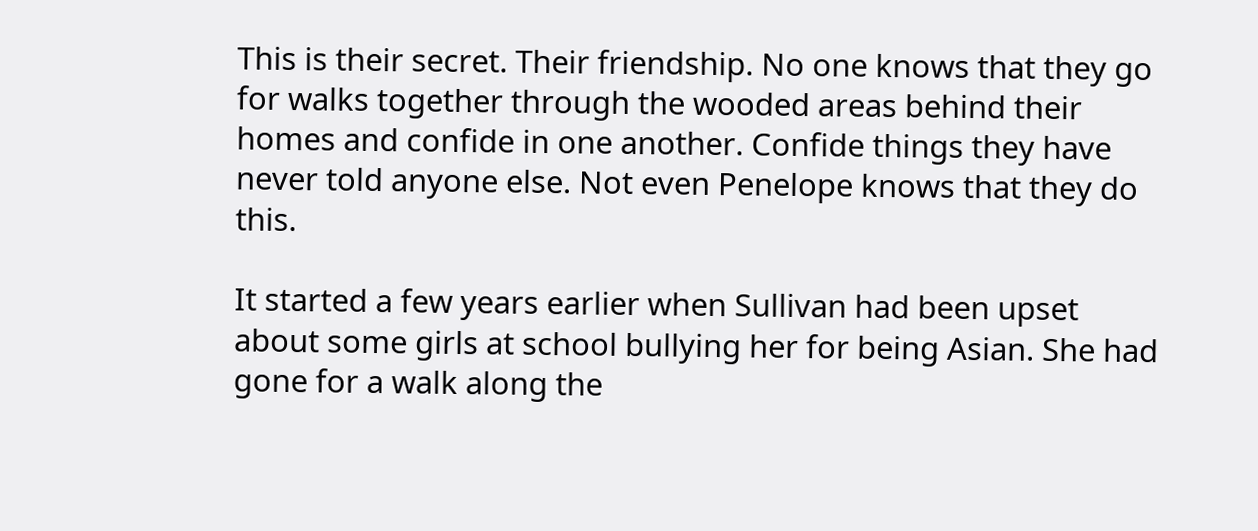This is their secret. Their friendship. No one knows that they go for walks together through the wooded areas behind their homes and confide in one another. Confide things they have never told anyone else. Not even Penelope knows that they do this.

It started a few years earlier when Sullivan had been upset about some girls at school bullying her for being Asian. She had gone for a walk along the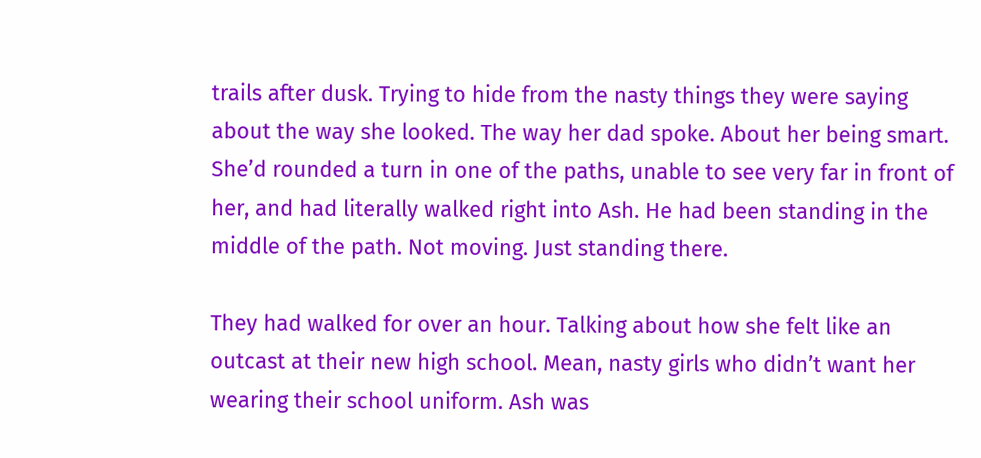trails after dusk. Trying to hide from the nasty things they were saying about the way she looked. The way her dad spoke. About her being smart. She’d rounded a turn in one of the paths, unable to see very far in front of her, and had literally walked right into Ash. He had been standing in the middle of the path. Not moving. Just standing there.

They had walked for over an hour. Talking about how she felt like an outcast at their new high school. Mean, nasty girls who didn’t want her wearing their school uniform. Ash was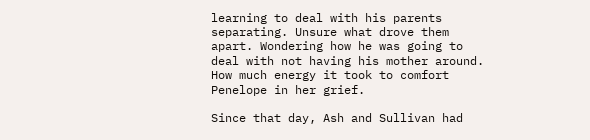learning to deal with his parents separating. Unsure what drove them apart. Wondering how he was going to deal with not having his mother around. How much energy it took to comfort Penelope in her grief.

Since that day, Ash and Sullivan had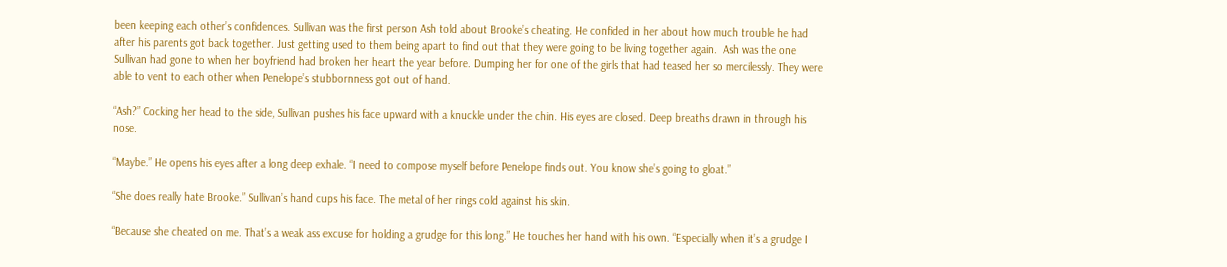been keeping each other’s confidences. Sullivan was the first person Ash told about Brooke’s cheating. He confided in her about how much trouble he had after his parents got back together. Just getting used to them being apart to find out that they were going to be living together again.  Ash was the one Sullivan had gone to when her boyfriend had broken her heart the year before. Dumping her for one of the girls that had teased her so mercilessly. They were able to vent to each other when Penelope’s stubbornness got out of hand.

“Ash?” Cocking her head to the side, Sullivan pushes his face upward with a knuckle under the chin. His eyes are closed. Deep breaths drawn in through his nose.

“Maybe.” He opens his eyes after a long deep exhale. “I need to compose myself before Penelope finds out. You know she’s going to gloat.”

“She does really hate Brooke.” Sullivan’s hand cups his face. The metal of her rings cold against his skin.

“Because she cheated on me. That’s a weak ass excuse for holding a grudge for this long.” He touches her hand with his own. “Especially when it’s a grudge I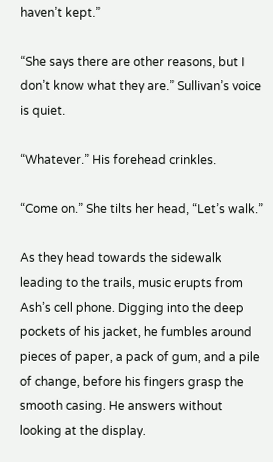haven’t kept.”

“She says there are other reasons, but I don’t know what they are.” Sullivan’s voice is quiet.

“Whatever.” His forehead crinkles.

“Come on.” She tilts her head, “Let’s walk.”

As they head towards the sidewalk leading to the trails, music erupts from Ash’s cell phone. Digging into the deep pockets of his jacket, he fumbles around pieces of paper, a pack of gum, and a pile of change, before his fingers grasp the smooth casing. He answers without looking at the display.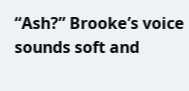“Ash?” Brooke’s voice sounds soft and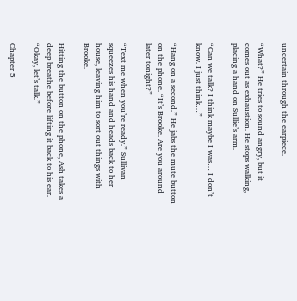uncertain through the earpiece.

“What?” He tries to sound angry, but it comes out as exhaustion. He stops walking, placing a hand on Sullie’s arm.

“Can we talk? I think maybe I was… I don’t know. I just think…”

“Hang on a second.” He jabs the mute button on the phone. “It’s Brooke. Are you around later tonight?”

“Text me when you’re ready.” Sullivan squeezes his hand and heads back to her house, leaving him to sort out things with Brooke.

Hitting the button on the phone, Ash takes a deep breathe before lifting it back to his ear. “Okay, let’s talk.”

Chapter 5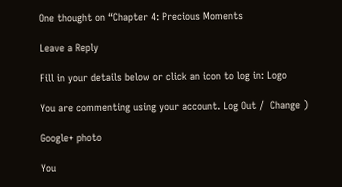One thought on “Chapter 4: Precious Moments

Leave a Reply

Fill in your details below or click an icon to log in: Logo

You are commenting using your account. Log Out /  Change )

Google+ photo

You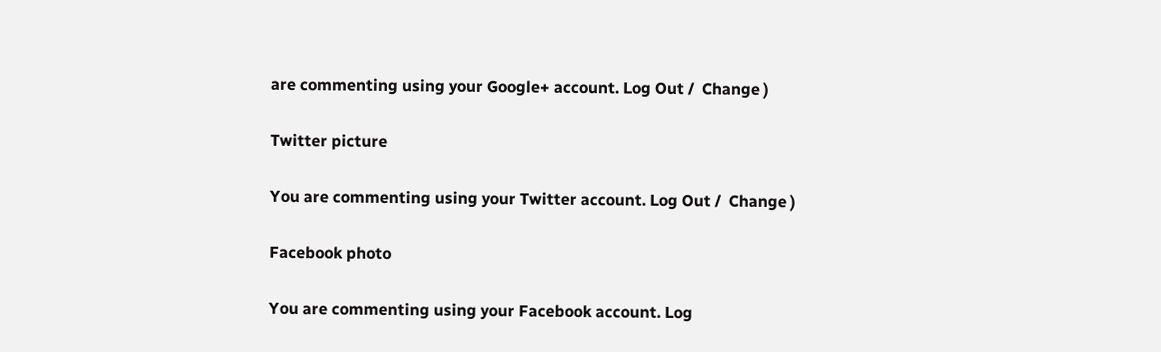are commenting using your Google+ account. Log Out /  Change )

Twitter picture

You are commenting using your Twitter account. Log Out /  Change )

Facebook photo

You are commenting using your Facebook account. Log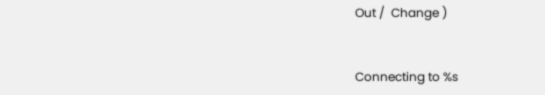Out /  Change )


Connecting to %s